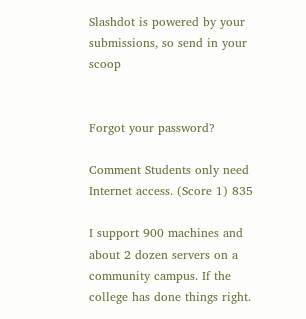Slashdot is powered by your submissions, so send in your scoop


Forgot your password?

Comment Students only need Internet access. (Score 1) 835

I support 900 machines and about 2 dozen servers on a community campus. If the college has done things right.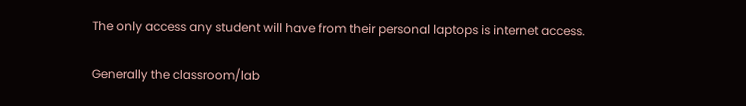The only access any student will have from their personal laptops is internet access.

Generally the classroom/lab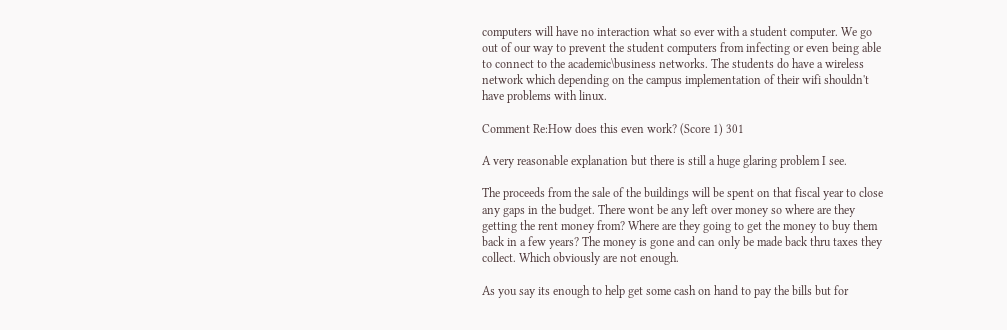computers will have no interaction what so ever with a student computer. We go out of our way to prevent the student computers from infecting or even being able to connect to the academic\business networks. The students do have a wireless network which depending on the campus implementation of their wifi shouldn't have problems with linux.

Comment Re:How does this even work? (Score 1) 301

A very reasonable explanation but there is still a huge glaring problem I see.

The proceeds from the sale of the buildings will be spent on that fiscal year to close any gaps in the budget. There wont be any left over money so where are they getting the rent money from? Where are they going to get the money to buy them back in a few years? The money is gone and can only be made back thru taxes they collect. Which obviously are not enough.

As you say its enough to help get some cash on hand to pay the bills but for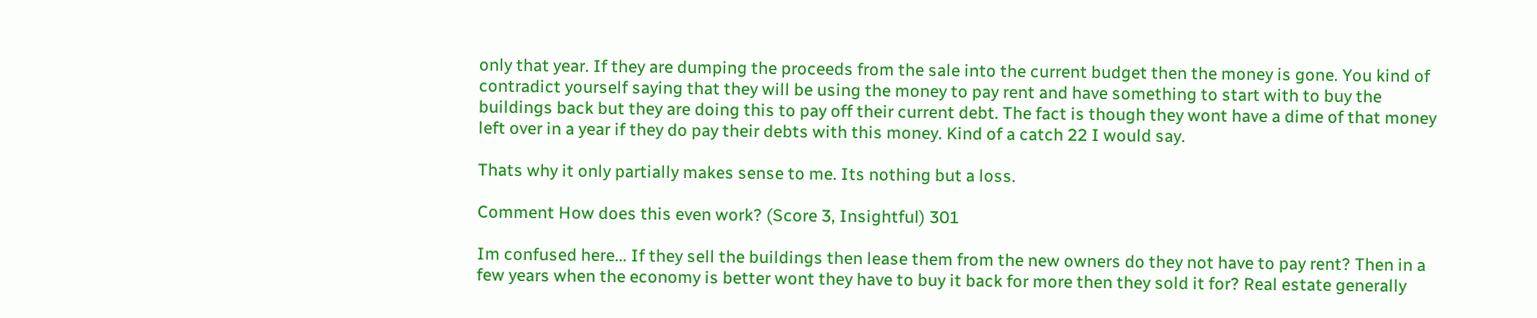only that year. If they are dumping the proceeds from the sale into the current budget then the money is gone. You kind of contradict yourself saying that they will be using the money to pay rent and have something to start with to buy the buildings back but they are doing this to pay off their current debt. The fact is though they wont have a dime of that money left over in a year if they do pay their debts with this money. Kind of a catch 22 I would say.

Thats why it only partially makes sense to me. Its nothing but a loss.

Comment How does this even work? (Score 3, Insightful) 301

Im confused here... If they sell the buildings then lease them from the new owners do they not have to pay rent? Then in a few years when the economy is better wont they have to buy it back for more then they sold it for? Real estate generally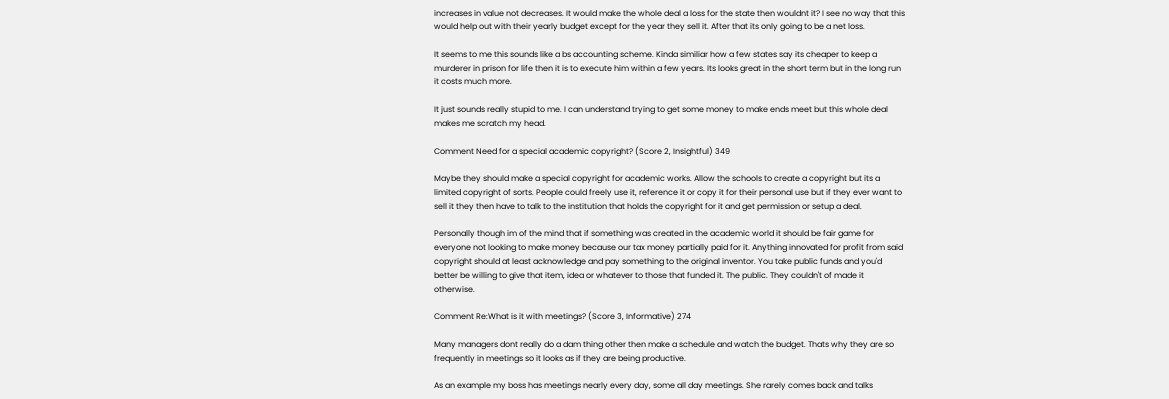increases in value not decreases. It would make the whole deal a loss for the state then wouldnt it? I see no way that this would help out with their yearly budget except for the year they sell it. After that its only going to be a net loss.

It seems to me this sounds like a bs accounting scheme. Kinda similiar how a few states say its cheaper to keep a murderer in prison for life then it is to execute him within a few years. Its looks great in the short term but in the long run it costs much more.

It just sounds really stupid to me. I can understand trying to get some money to make ends meet but this whole deal makes me scratch my head.

Comment Need for a special academic copyright? (Score 2, Insightful) 349

Maybe they should make a special copyright for academic works. Allow the schools to create a copyright but its a limited copyright of sorts. People could freely use it, reference it or copy it for their personal use but if they ever want to sell it they then have to talk to the institution that holds the copyright for it and get permission or setup a deal.

Personally though im of the mind that if something was created in the academic world it should be fair game for everyone not looking to make money because our tax money partially paid for it. Anything innovated for profit from said copyright should at least acknowledge and pay something to the original inventor. You take public funds and you'd better be willing to give that item, idea or whatever to those that funded it. The public. They couldn't of made it otherwise.

Comment Re:What is it with meetings? (Score 3, Informative) 274

Many managers dont really do a dam thing other then make a schedule and watch the budget. Thats why they are so frequently in meetings so it looks as if they are being productive.

As an example my boss has meetings nearly every day, some all day meetings. She rarely comes back and talks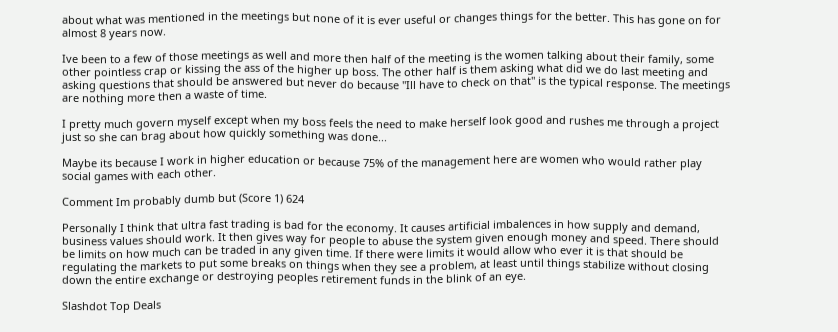about what was mentioned in the meetings but none of it is ever useful or changes things for the better. This has gone on for almost 8 years now.

Ive been to a few of those meetings as well and more then half of the meeting is the women talking about their family, some other pointless crap or kissing the ass of the higher up boss. The other half is them asking what did we do last meeting and asking questions that should be answered but never do because "Ill have to check on that" is the typical response. The meetings are nothing more then a waste of time.

I pretty much govern myself except when my boss feels the need to make herself look good and rushes me through a project just so she can brag about how quickly something was done...

Maybe its because I work in higher education or because 75% of the management here are women who would rather play social games with each other.

Comment Im probably dumb but (Score 1) 624

Personally I think that ultra fast trading is bad for the economy. It causes artificial imbalences in how supply and demand, business values should work. It then gives way for people to abuse the system given enough money and speed. There should be limits on how much can be traded in any given time. If there were limits it would allow who ever it is that should be regulating the markets to put some breaks on things when they see a problem, at least until things stabilize without closing down the entire exchange or destroying peoples retirement funds in the blink of an eye.

Slashdot Top Deals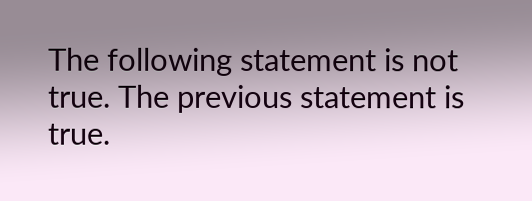The following statement is not true. The previous statement is true.